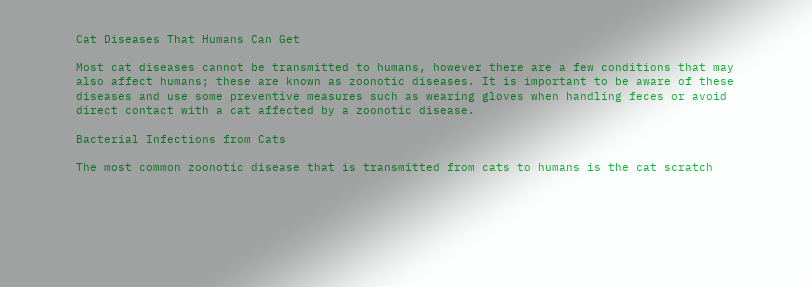Cat Diseases That Humans Can Get

Most cat diseases cannot be transmitted to humans, however there are a few conditions that may also affect humans; these are known as zoonotic diseases. It is important to be aware of these diseases and use some preventive measures such as wearing gloves when handling feces or avoid direct contact with a cat affected by a zoonotic disease.

Bacterial Infections from Cats

The most common zoonotic disease that is transmitted from cats to humans is the cat scratch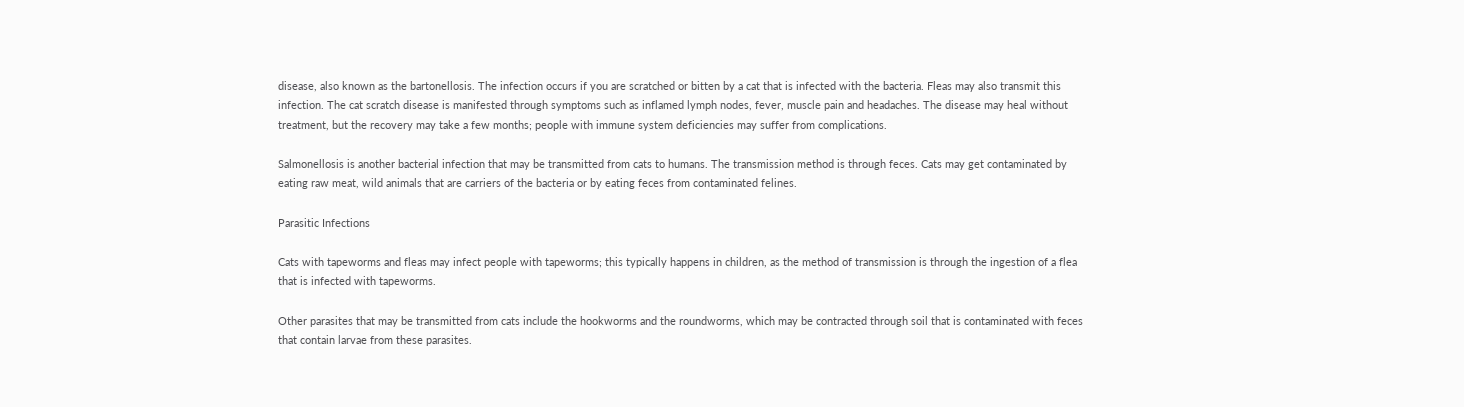disease, also known as the bartonellosis. The infection occurs if you are scratched or bitten by a cat that is infected with the bacteria. Fleas may also transmit this infection. The cat scratch disease is manifested through symptoms such as inflamed lymph nodes, fever, muscle pain and headaches. The disease may heal without treatment, but the recovery may take a few months; people with immune system deficiencies may suffer from complications.

Salmonellosis is another bacterial infection that may be transmitted from cats to humans. The transmission method is through feces. Cats may get contaminated by eating raw meat, wild animals that are carriers of the bacteria or by eating feces from contaminated felines.

Parasitic Infections

Cats with tapeworms and fleas may infect people with tapeworms; this typically happens in children, as the method of transmission is through the ingestion of a flea that is infected with tapeworms.

Other parasites that may be transmitted from cats include the hookworms and the roundworms, which may be contracted through soil that is contaminated with feces that contain larvae from these parasites.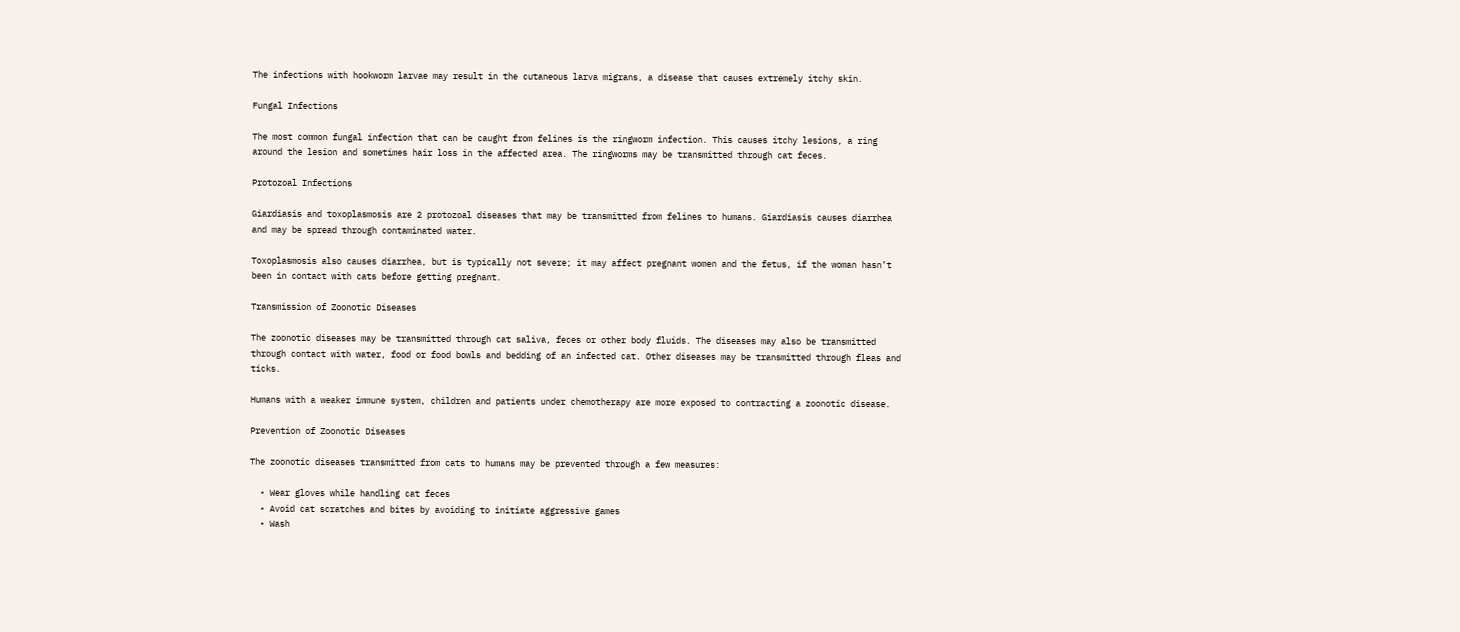The infections with hookworm larvae may result in the cutaneous larva migrans, a disease that causes extremely itchy skin.

Fungal Infections

The most common fungal infection that can be caught from felines is the ringworm infection. This causes itchy lesions, a ring around the lesion and sometimes hair loss in the affected area. The ringworms may be transmitted through cat feces.

Protozoal Infections

Giardiasis and toxoplasmosis are 2 protozoal diseases that may be transmitted from felines to humans. Giardiasis causes diarrhea and may be spread through contaminated water.

Toxoplasmosis also causes diarrhea, but is typically not severe; it may affect pregnant women and the fetus, if the woman hasn’t been in contact with cats before getting pregnant.

Transmission of Zoonotic Diseases

The zoonotic diseases may be transmitted through cat saliva, feces or other body fluids. The diseases may also be transmitted through contact with water, food or food bowls and bedding of an infected cat. Other diseases may be transmitted through fleas and ticks.

Humans with a weaker immune system, children and patients under chemotherapy are more exposed to contracting a zoonotic disease.

Prevention of Zoonotic Diseases

The zoonotic diseases transmitted from cats to humans may be prevented through a few measures:

  • Wear gloves while handling cat feces
  • Avoid cat scratches and bites by avoiding to initiate aggressive games
  • Wash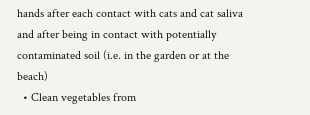hands after each contact with cats and cat saliva and after being in contact with potentially contaminated soil (i.e. in the garden or at the beach)
  • Clean vegetables from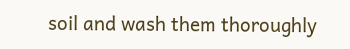soil and wash them thoroughly